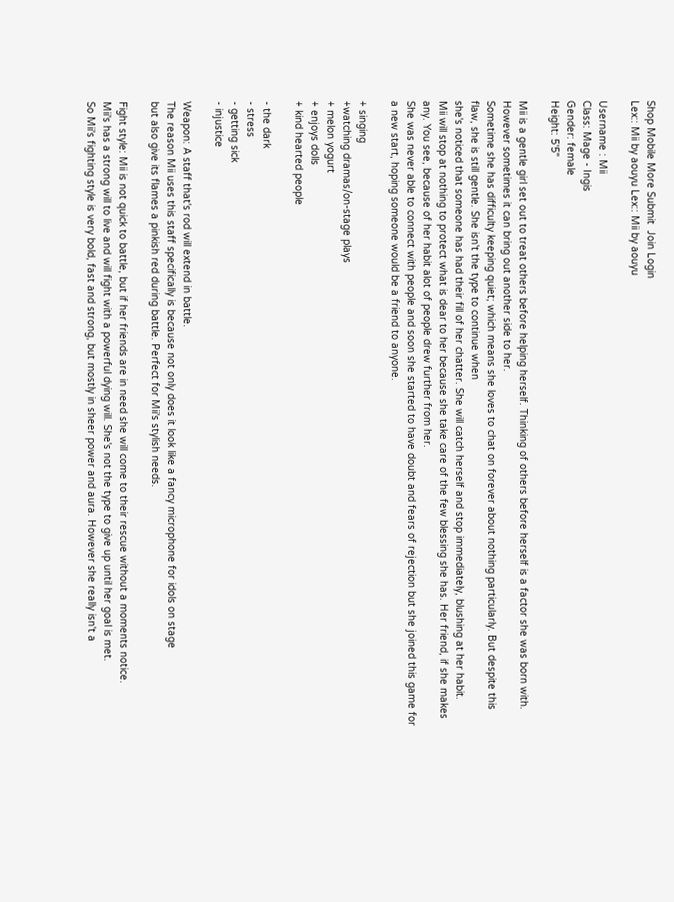Shop Mobile More Submit  Join Login
Lex:: Mii by aouyu Lex:: Mii by aouyu

Username : Mii
Class: Mage - Ingis
Gender: female
Height: 5'5"

Mii is a gentle girl set out to treat others before helping herself. Thinking of others before herself is a factor she was born with. However sometimes it can bring out another side to her.
Sometime she has difficulty keeping quiet; which means she loves to chat on forever about nothing particularly. But despite this flaw, she is still gentle. She isn't the type to continue when
she's noticed that someone has had their fill of her chatter. She will catch herself and stop immediately, blushing at her habit.
Mii will stop at nothing to protect what is dear to her because she take care of the few blessing she has. Her friend, if she makes any. You see, because of her habit alot of people drew further from her.
She was never able to connect with people and soon she started to have doubt and fears of rejection but she joined this game for a new start, hoping someone would be a friend to anyone.

+ singing
+watching dramas/on-stage plays
+ melon yogurt
+ enjoys dolls
+ kind hearted people

- the dark
- stress
- getting sick
- injustice

Weapon: A staff that's rod will extend in battle.
The reason Mii uses this staff specifically is because not only does it look like a fancy microphone for idols on stage
but also give its flames a pinkish red during battle. Perfect for Mii's stylish needs.

Fight style: Mii is not quick to battle, but if her friends are in need she will come to their rescue without a moments notice.
Mii's has a strong will to live and will fight with a powerful dying will. She's not the type to give up until her goal is met.
So Mii's fighting style is very bold, fast and strong, but mostly in sheer power and aura. However she really isn't a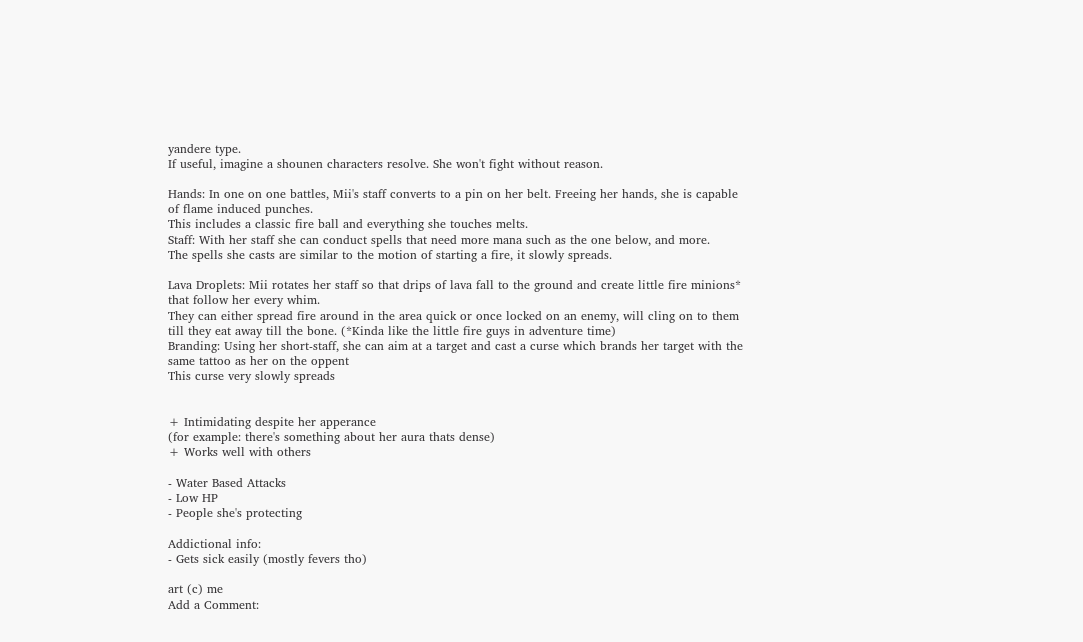yandere type.
If useful, imagine a shounen characters resolve. She won't fight without reason.

Hands: In one on one battles, Mii's staff converts to a pin on her belt. Freeing her hands, she is capable of flame induced punches.
This includes a classic fire ball and everything she touches melts.
Staff: With her staff she can conduct spells that need more mana such as the one below, and more.
The spells she casts are similar to the motion of starting a fire, it slowly spreads.

Lava Droplets: Mii rotates her staff so that drips of lava fall to the ground and create little fire minions* that follow her every whim.
They can either spread fire around in the area quick or once locked on an enemy, will cling on to them till they eat away till the bone. (*Kinda like the little fire guys in adventure time)
Branding: Using her short-staff, she can aim at a target and cast a curse which brands her target with the same tattoo as her on the oppent
This curse very slowly spreads


+ Intimidating despite her apperance
(for example: there's something about her aura thats dense)
+ Works well with others

- Water Based Attacks
- Low HP
- People she's protecting

Addictional info:
- Gets sick easily (mostly fevers tho)

art (c) me
Add a Comment: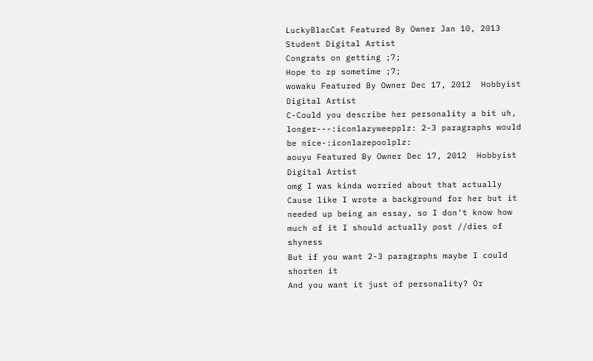LuckyBlacCat Featured By Owner Jan 10, 2013  Student Digital Artist
Congrats on getting ;7;
Hope to rp sometime ;7;
wowaku Featured By Owner Dec 17, 2012  Hobbyist Digital Artist
C-Could you describe her personality a bit uh, longer---:iconlazyweepplz: 2-3 paragraphs would be nice-:iconlazepoolplz:
aouyu Featured By Owner Dec 17, 2012  Hobbyist Digital Artist
omg I was kinda worried about that actually
Cause like I wrote a background for her but it needed up being an essay, so I don't know how much of it I should actually post //dies of shyness
But if you want 2-3 paragraphs maybe I could shorten it
And you want it just of personality? Or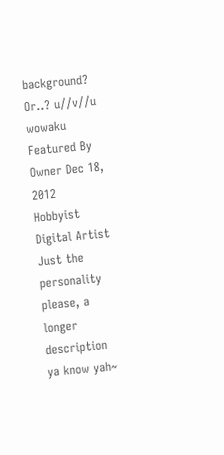background? Or..? u//v//u
wowaku Featured By Owner Dec 18, 2012  Hobbyist Digital Artist
Just the personality please, a longer description ya know yah~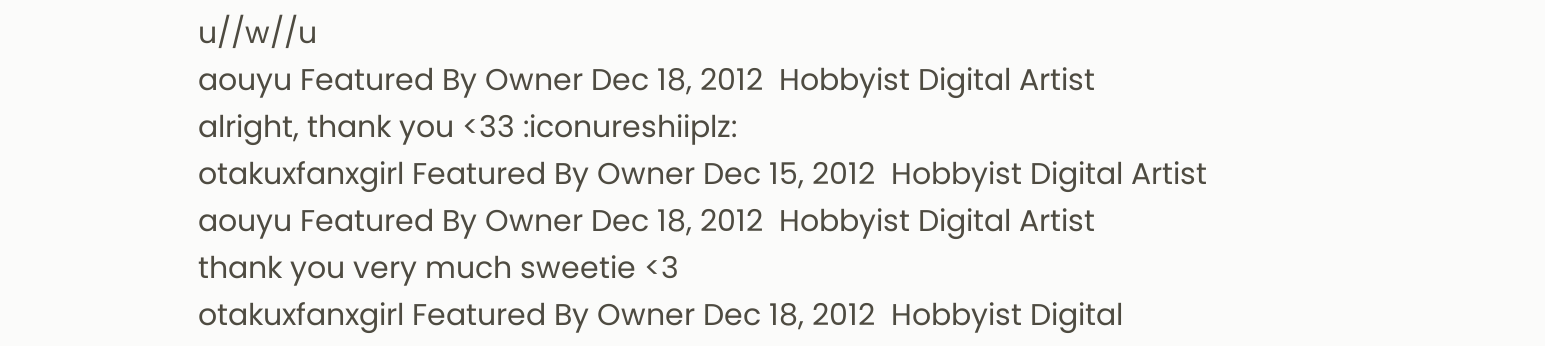u//w//u
aouyu Featured By Owner Dec 18, 2012  Hobbyist Digital Artist
alright, thank you <33 :iconureshiiplz:
otakuxfanxgirl Featured By Owner Dec 15, 2012  Hobbyist Digital Artist
aouyu Featured By Owner Dec 18, 2012  Hobbyist Digital Artist
thank you very much sweetie <3
otakuxfanxgirl Featured By Owner Dec 18, 2012  Hobbyist Digital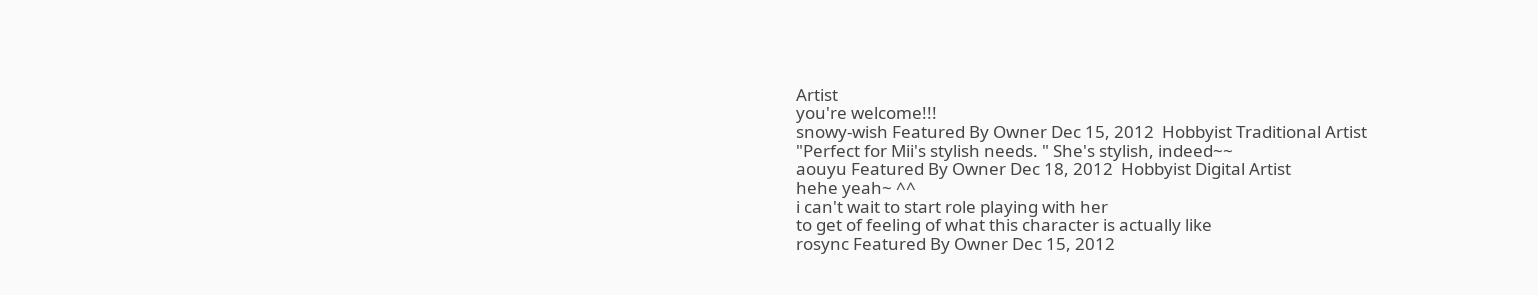Artist
you're welcome!!!
snowy-wish Featured By Owner Dec 15, 2012  Hobbyist Traditional Artist
"Perfect for Mii's stylish needs. " She's stylish, indeed~~
aouyu Featured By Owner Dec 18, 2012  Hobbyist Digital Artist
hehe yeah~ ^^
i can't wait to start role playing with her
to get of feeling of what this character is actually like
rosync Featured By Owner Dec 15, 2012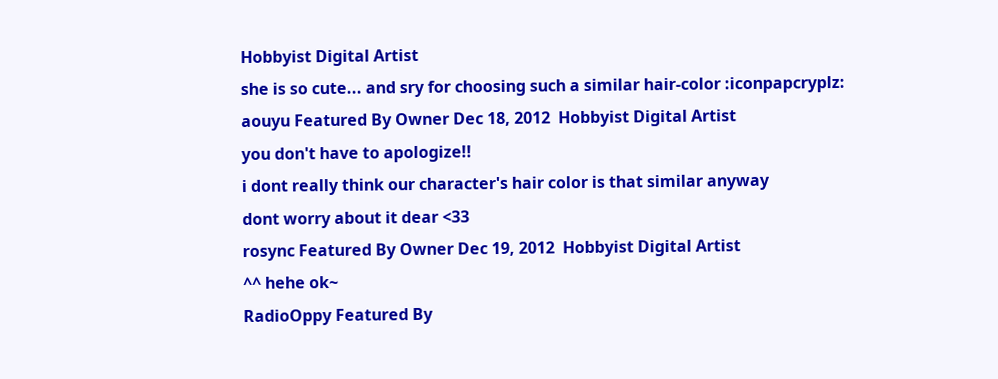Hobbyist Digital Artist
she is so cute... and sry for choosing such a similar hair-color :iconpapcryplz:
aouyu Featured By Owner Dec 18, 2012  Hobbyist Digital Artist
you don't have to apologize!!
i dont really think our character's hair color is that similar anyway
dont worry about it dear <33
rosync Featured By Owner Dec 19, 2012  Hobbyist Digital Artist
^^ hehe ok~
RadioOppy Featured By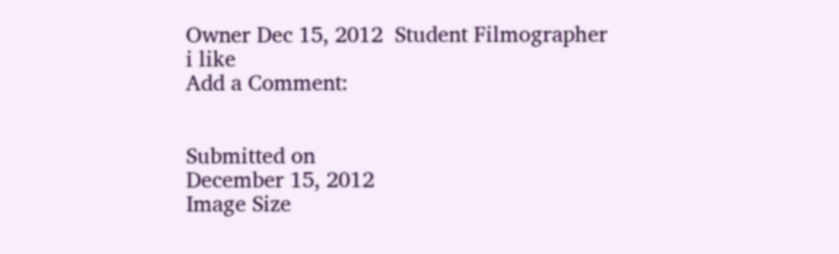Owner Dec 15, 2012  Student Filmographer
i like
Add a Comment:


Submitted on
December 15, 2012
Image Size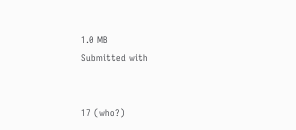1.0 MB
Submitted with


17 (who?)